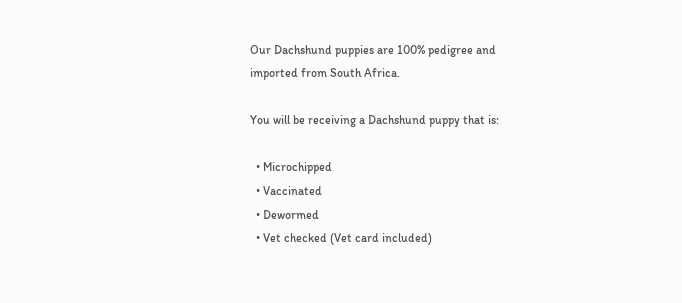Our Dachshund puppies are 100% pedigree and imported from South Africa.

You will be receiving a Dachshund puppy that is:

  • Microchipped
  • Vaccinated
  • Dewormed
  • Vet checked (Vet card included)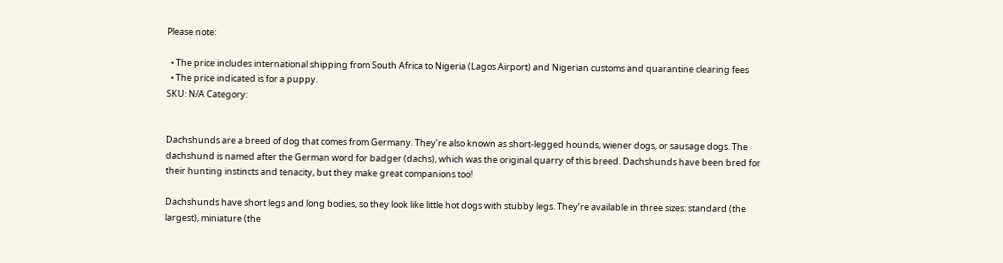Please note:

  • The price includes international shipping from South Africa to Nigeria (Lagos Airport) and Nigerian customs and quarantine clearing fees
  • The price indicated is for a puppy.
SKU: N/A Category:


Dachshunds are a breed of dog that comes from Germany. They’re also known as short-legged hounds, wiener dogs, or sausage dogs. The dachshund is named after the German word for badger (dachs), which was the original quarry of this breed. Dachshunds have been bred for their hunting instincts and tenacity, but they make great companions too!

Dachshunds have short legs and long bodies, so they look like little hot dogs with stubby legs. They’re available in three sizes: standard (the largest), miniature (the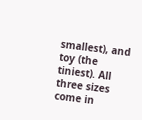smallest), and toy (the tiniest). All three sizes come in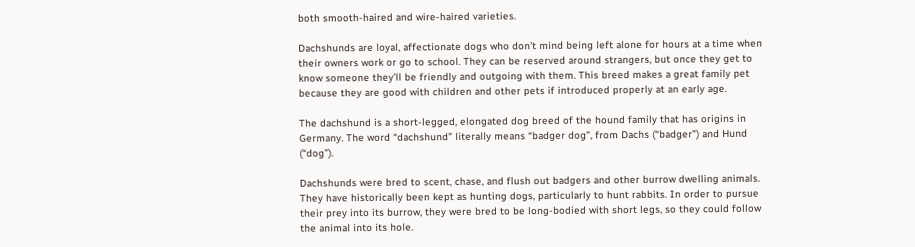both smooth-haired and wire-haired varieties.

Dachshunds are loyal, affectionate dogs who don’t mind being left alone for hours at a time when their owners work or go to school. They can be reserved around strangers, but once they get to know someone they’ll be friendly and outgoing with them. This breed makes a great family pet because they are good with children and other pets if introduced properly at an early age.

The dachshund is a short-legged, elongated dog breed of the hound family that has origins in Germany. The word “dachshund” literally means “badger dog”, from Dachs (“badger”) and Hund (“dog”).

Dachshunds were bred to scent, chase, and flush out badgers and other burrow dwelling animals. They have historically been kept as hunting dogs, particularly to hunt rabbits. In order to pursue their prey into its burrow, they were bred to be long-bodied with short legs, so they could follow the animal into its hole.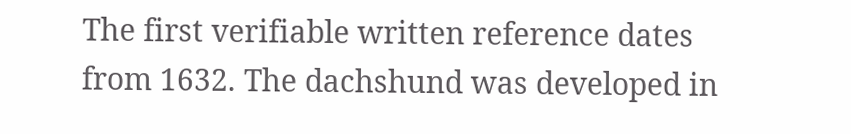The first verifiable written reference dates from 1632. The dachshund was developed in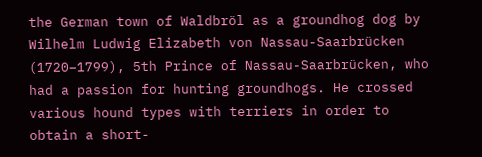the German town of Waldbröl as a groundhog dog by Wilhelm Ludwig Elizabeth von Nassau-Saarbrücken (1720–1799), 5th Prince of Nassau-Saarbrücken, who had a passion for hunting groundhogs. He crossed various hound types with terriers in order to obtain a short-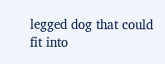legged dog that could fit into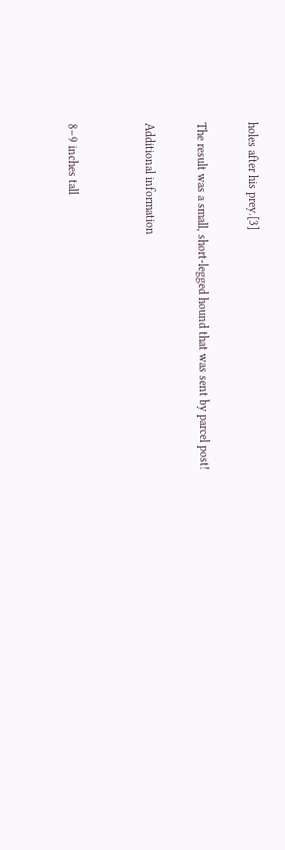holes after his prey.[3]

The result was a small, short-legged hound that was sent by parcel post!

Additional information


8–9 inches tall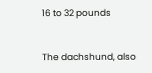16 to 32 pounds


The dachshund, also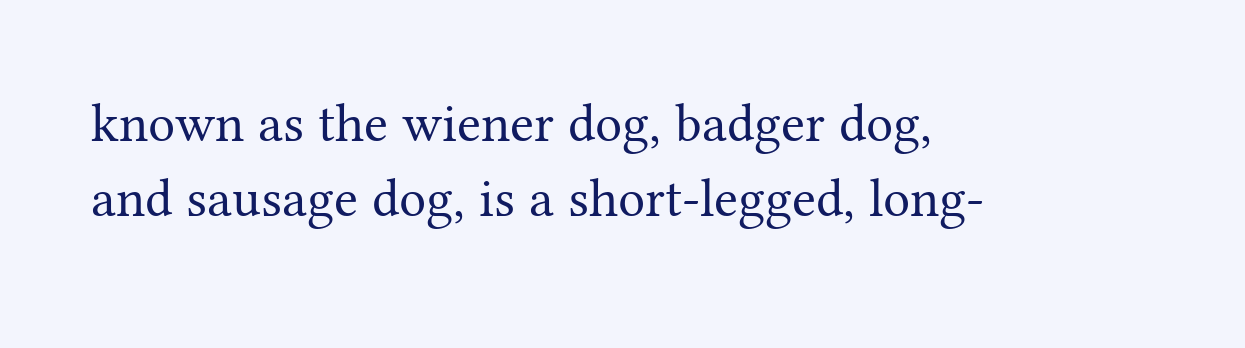known as the wiener dog, badger dog, and sausage dog, is a short-legged, long-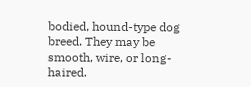bodied, hound-type dog breed. They may be smooth, wire, or long-haired.